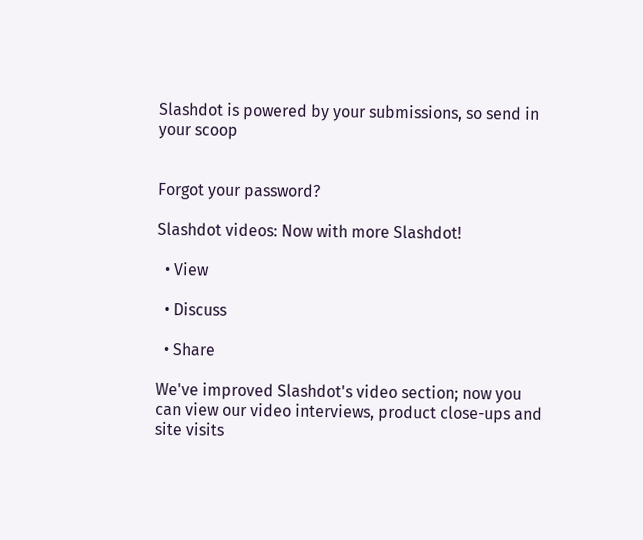Slashdot is powered by your submissions, so send in your scoop


Forgot your password?

Slashdot videos: Now with more Slashdot!

  • View

  • Discuss

  • Share

We've improved Slashdot's video section; now you can view our video interviews, product close-ups and site visits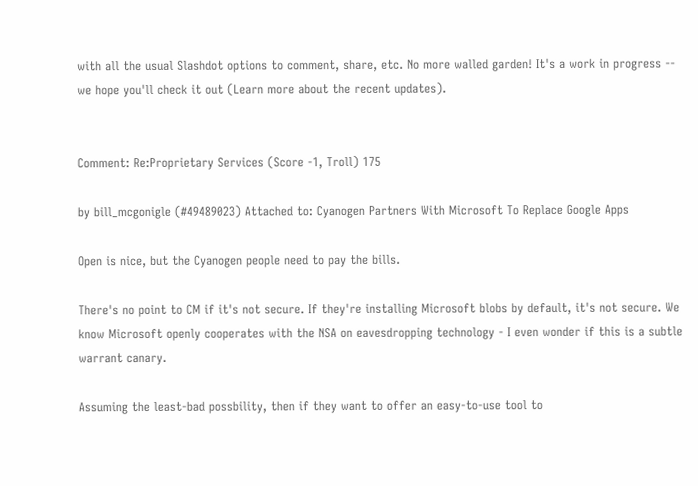with all the usual Slashdot options to comment, share, etc. No more walled garden! It's a work in progress -- we hope you'll check it out (Learn more about the recent updates).


Comment: Re:Proprietary Services (Score -1, Troll) 175

by bill_mcgonigle (#49489023) Attached to: Cyanogen Partners With Microsoft To Replace Google Apps

Open is nice, but the Cyanogen people need to pay the bills.

There's no point to CM if it's not secure. If they're installing Microsoft blobs by default, it's not secure. We know Microsoft openly cooperates with the NSA on eavesdropping technology - I even wonder if this is a subtle warrant canary.

Assuming the least-bad possbility, then if they want to offer an easy-to-use tool to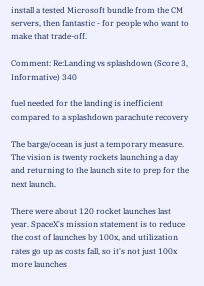install a tested Microsoft bundle from the CM servers, then fantastic - for people who want to make that trade-off.

Comment: Re:Landing vs splashdown (Score 3, Informative) 340

fuel needed for the landing is inefficient compared to a splashdown parachute recovery

The barge/ocean is just a temporary measure. The vision is twenty rockets launching a day and returning to the launch site to prep for the next launch.

There were about 120 rocket launches last year. SpaceX's mission statement is to reduce the cost of launches by 100x, and utilization rates go up as costs fall, so it's not just 100x more launches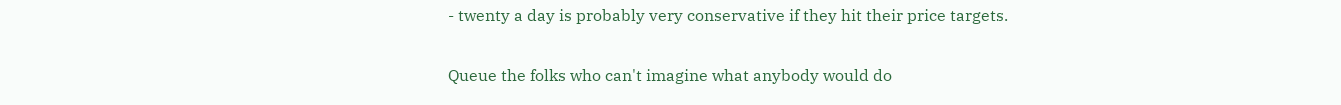- twenty a day is probably very conservative if they hit their price targets.

Queue the folks who can't imagine what anybody would do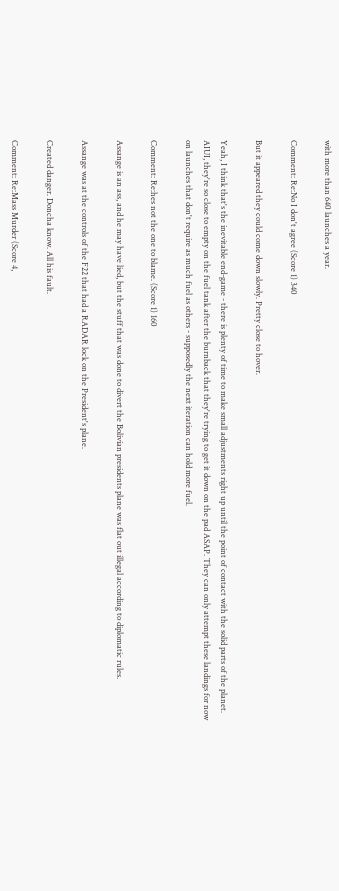with more than 640 launches a year.

Comment: Re:No I don't agree (Score 1) 340

But it appeared they could come down slowly. Pretty close to hover.

Yeah, I think that's the inevitable end-game - there is plenty of time to make small adjustments right up until the point of contact with the solid parts of the planet. AIUI, they're so close to empty on the fuel tank after the burnback that they're trying to get it down on the pad ASAP. They can only attempt these landings for now on launches that don't require as much fuel as others - supposedly the next iteration can hold more fuel.

Comment: Re:hes not the one to blame. (Score 1) 160

Assange is an ass, and he may have lied, but the stuff that was done to divert the Bolivian presidents plane was flat out illegal according to diplomatic rules.

Assange was at the controls of the F22 that had a RADAR lock on the President's plane.

Created danger. Doncha know. All his fault.

Comment: Re:Mass Murder (Score 4,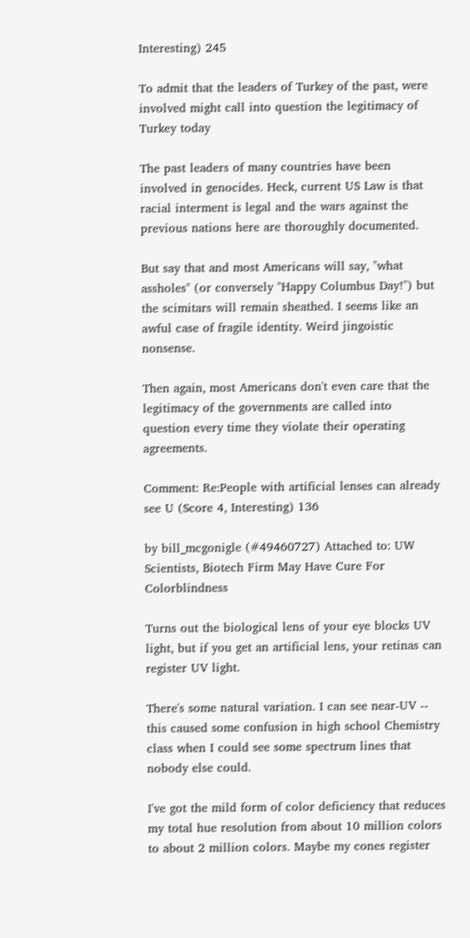Interesting) 245

To admit that the leaders of Turkey of the past, were involved might call into question the legitimacy of Turkey today

The past leaders of many countries have been involved in genocides. Heck, current US Law is that racial interment is legal and the wars against the previous nations here are thoroughly documented.

But say that and most Americans will say, "what assholes" (or conversely "Happy Columbus Day!") but the scimitars will remain sheathed. I seems like an awful case of fragile identity. Weird jingoistic nonsense.

Then again, most Americans don't even care that the legitimacy of the governments are called into question every time they violate their operating agreements.

Comment: Re:People with artificial lenses can already see U (Score 4, Interesting) 136

by bill_mcgonigle (#49460727) Attached to: UW Scientists, Biotech Firm May Have Cure For Colorblindness

Turns out the biological lens of your eye blocks UV light, but if you get an artificial lens, your retinas can register UV light.

There's some natural variation. I can see near-UV -- this caused some confusion in high school Chemistry class when I could see some spectrum lines that nobody else could.

I've got the mild form of color deficiency that reduces my total hue resolution from about 10 million colors to about 2 million colors. Maybe my cones register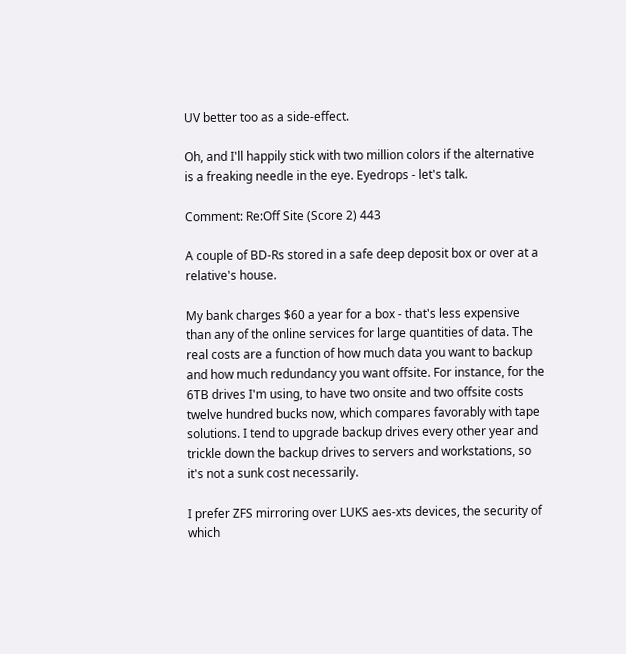UV better too as a side-effect.

Oh, and I'll happily stick with two million colors if the alternative is a freaking needle in the eye. Eyedrops - let's talk.

Comment: Re:Off Site (Score 2) 443

A couple of BD-Rs stored in a safe deep deposit box or over at a relative's house.

My bank charges $60 a year for a box - that's less expensive than any of the online services for large quantities of data. The real costs are a function of how much data you want to backup and how much redundancy you want offsite. For instance, for the 6TB drives I'm using, to have two onsite and two offsite costs twelve hundred bucks now, which compares favorably with tape solutions. I tend to upgrade backup drives every other year and trickle down the backup drives to servers and workstations, so it's not a sunk cost necessarily.

I prefer ZFS mirroring over LUKS aes-xts devices, the security of which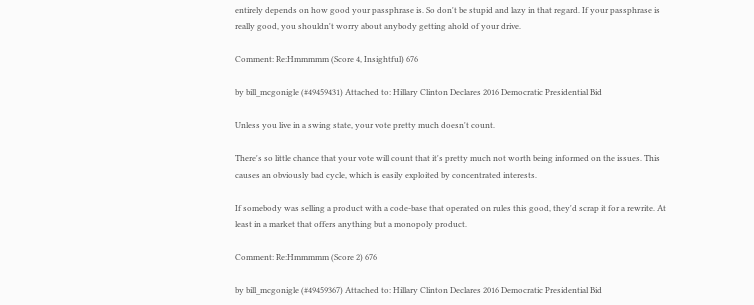entirely depends on how good your passphrase is. So don't be stupid and lazy in that regard. If your passphrase is really good, you shouldn't worry about anybody getting ahold of your drive.

Comment: Re:Hmmmmm (Score 4, Insightful) 676

by bill_mcgonigle (#49459431) Attached to: Hillary Clinton Declares 2016 Democratic Presidential Bid

Unless you live in a swing state, your vote pretty much doesn't count.

There's so little chance that your vote will count that it's pretty much not worth being informed on the issues. This causes an obviously bad cycle, which is easily exploited by concentrated interests.

If somebody was selling a product with a code-base that operated on rules this good, they'd scrap it for a rewrite. At least in a market that offers anything but a monopoly product.

Comment: Re:Hmmmmm (Score 2) 676

by bill_mcgonigle (#49459367) Attached to: Hillary Clinton Declares 2016 Democratic Presidential Bid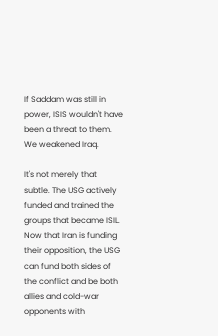If Saddam was still in power, ISIS wouldn't have been a threat to them. We weakened Iraq.

It's not merely that subtle. The USG actively funded and trained the groups that became ISIL. Now that Iran is funding their opposition, the USG can fund both sides of the conflict and be both allies and cold-war opponents with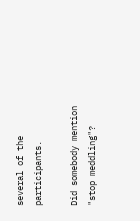several of the participants.

Did somebody mention "stop meddling"?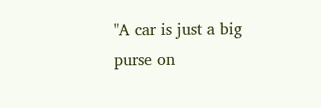"A car is just a big purse on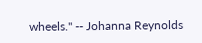wheels." -- Johanna Reynolds